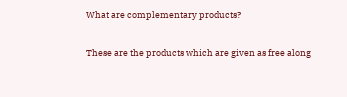What are complementary products?

These are the products which are given as free along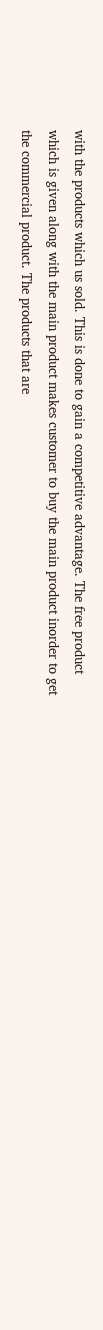with the products which us sold. This is done to gain a competitive advantage. The free product which is given along with the main product makes customer to buy the main product inorder to get the commercial product. The products that are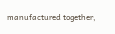manufactured together,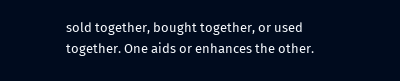sold together, bought together, or used together. One aids or enhances the other.